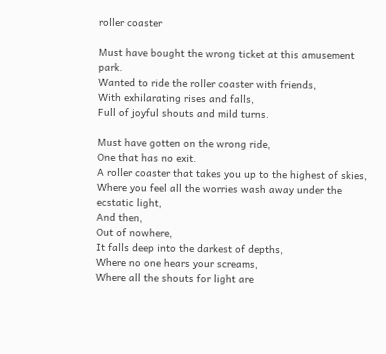roller coaster

Must have bought the wrong ticket at this amusement park.
Wanted to ride the roller coaster with friends,
With exhilarating rises and falls,
Full of joyful shouts and mild turns.

Must have gotten on the wrong ride,
One that has no exit.
A roller coaster that takes you up to the highest of skies,
Where you feel all the worries wash away under the ecstatic light,
And then,
Out of nowhere,
It falls deep into the darkest of depths,
Where no one hears your screams,
Where all the shouts for light are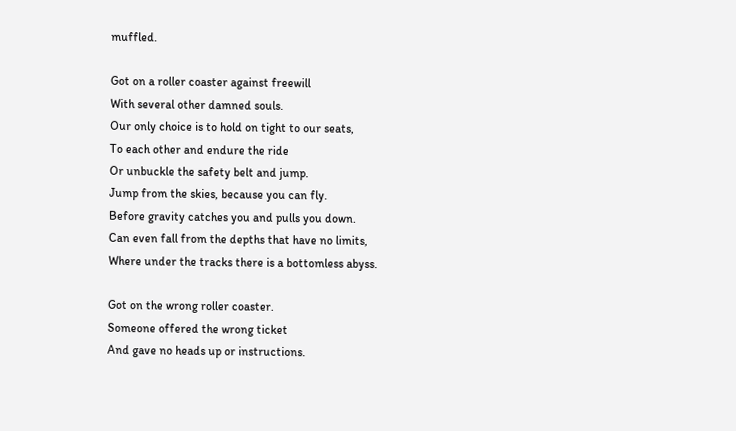muffled.

Got on a roller coaster against freewill
With several other damned souls.
Our only choice is to hold on tight to our seats,
To each other and endure the ride
Or unbuckle the safety belt and jump.
Jump from the skies, because you can fly.
Before gravity catches you and pulls you down.
Can even fall from the depths that have no limits,
Where under the tracks there is a bottomless abyss.

Got on the wrong roller coaster.
Someone offered the wrong ticket
And gave no heads up or instructions.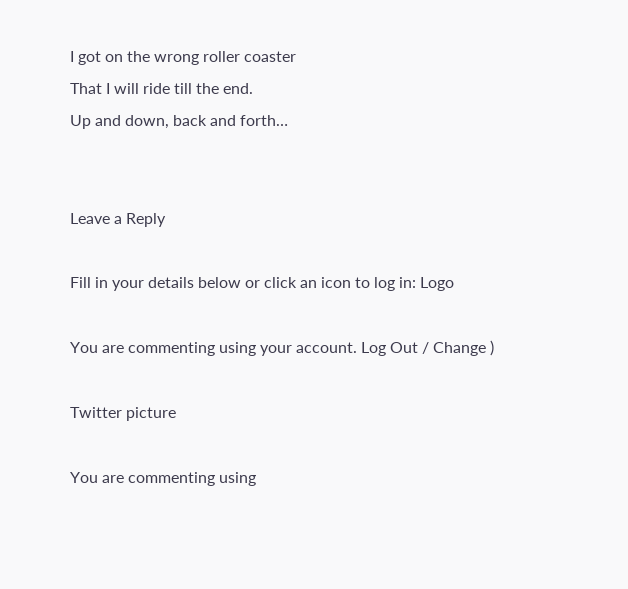I got on the wrong roller coaster
That I will ride till the end.
Up and down, back and forth…


Leave a Reply

Fill in your details below or click an icon to log in: Logo

You are commenting using your account. Log Out / Change )

Twitter picture

You are commenting using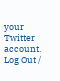your Twitter account. Log Out /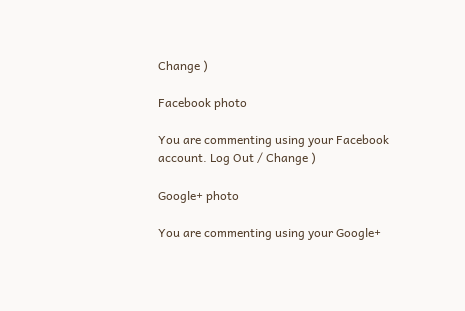Change )

Facebook photo

You are commenting using your Facebook account. Log Out / Change )

Google+ photo

You are commenting using your Google+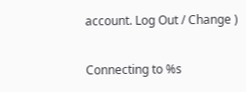account. Log Out / Change )

Connecting to %s